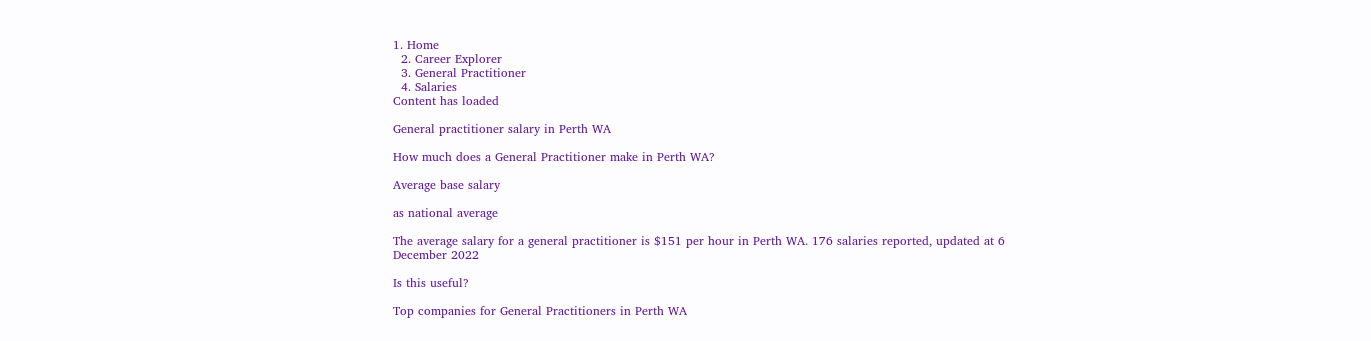1. Home
  2. Career Explorer
  3. General Practitioner
  4. Salaries
Content has loaded

General practitioner salary in Perth WA

How much does a General Practitioner make in Perth WA?

Average base salary

as national average

The average salary for a general practitioner is $151 per hour in Perth WA. 176 salaries reported, updated at 6 December 2022

Is this useful?

Top companies for General Practitioners in Perth WA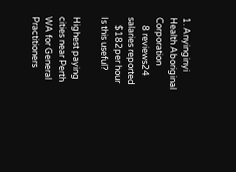1. Anyinginyi Health Aboriginal Corporation
    8 reviews24 salaries reported
    $182per hour
Is this useful?

Highest paying cities near Perth WA for General Practitioners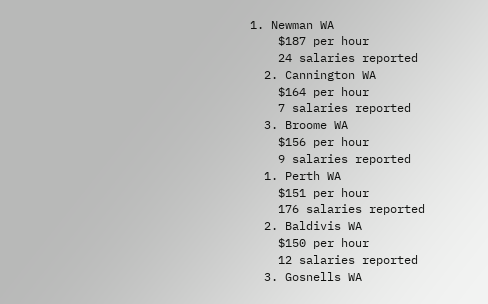1. Newman WA
    $187 per hour
    24 salaries reported
  2. Cannington WA
    $164 per hour
    7 salaries reported
  3. Broome WA
    $156 per hour
    9 salaries reported
  1. Perth WA
    $151 per hour
    176 salaries reported
  2. Baldivis WA
    $150 per hour
    12 salaries reported
  3. Gosnells WA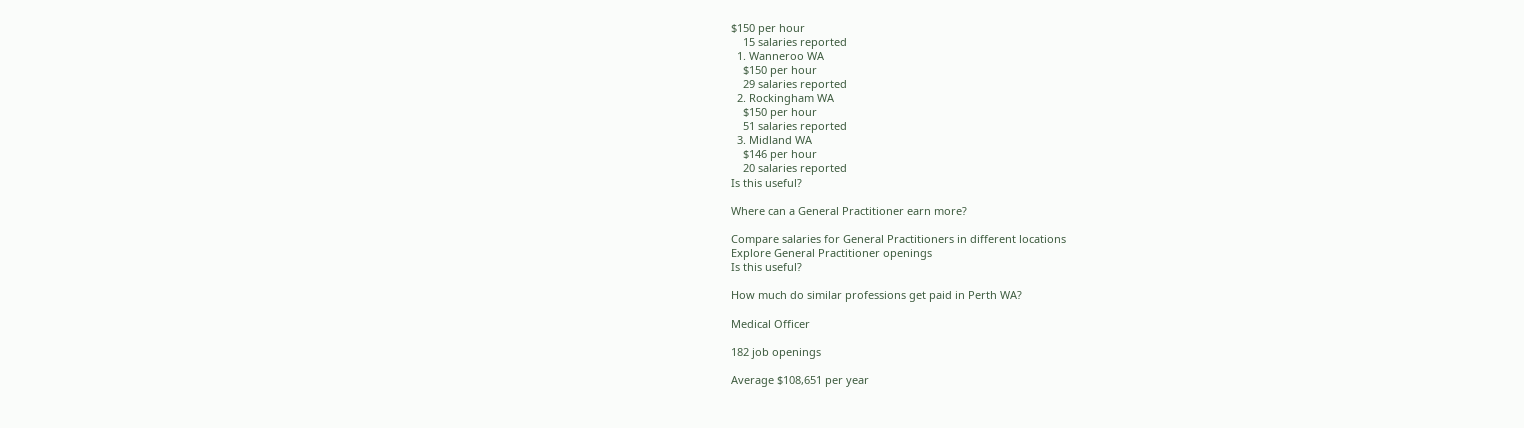$150 per hour
    15 salaries reported
  1. Wanneroo WA
    $150 per hour
    29 salaries reported
  2. Rockingham WA
    $150 per hour
    51 salaries reported
  3. Midland WA
    $146 per hour
    20 salaries reported
Is this useful?

Where can a General Practitioner earn more?

Compare salaries for General Practitioners in different locations
Explore General Practitioner openings
Is this useful?

How much do similar professions get paid in Perth WA?

Medical Officer

182 job openings

Average $108,651 per year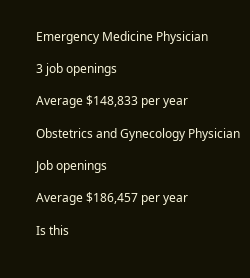Emergency Medicine Physician

3 job openings

Average $148,833 per year

Obstetrics and Gynecology Physician

Job openings

Average $186,457 per year

Is this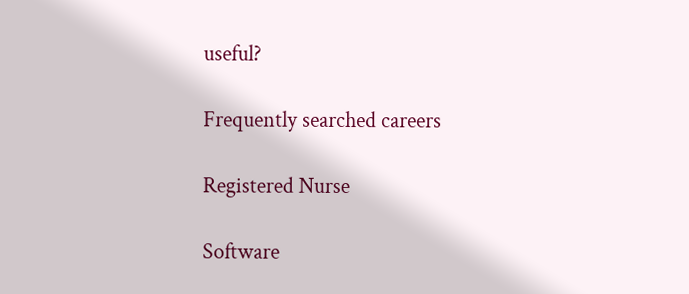useful?

Frequently searched careers

Registered Nurse

Software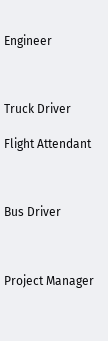Engineer



Truck Driver

Flight Attendant



Bus Driver



Project Manager